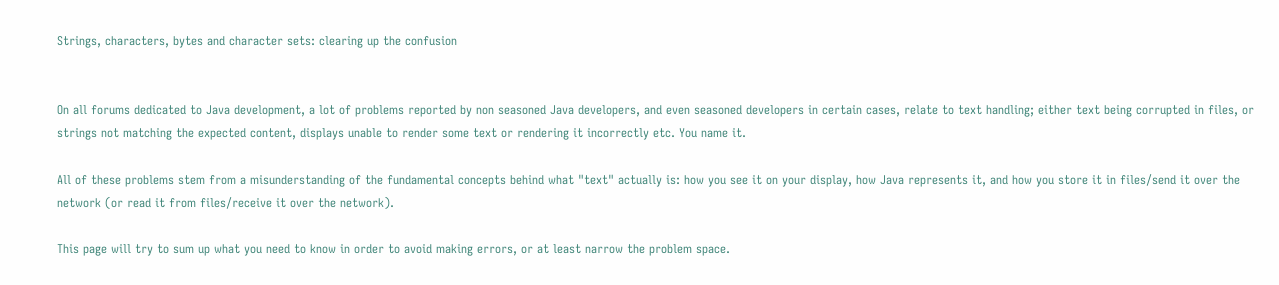Strings, characters, bytes and character sets: clearing up the confusion


On all forums dedicated to Java development, a lot of problems reported by non seasoned Java developers, and even seasoned developers in certain cases, relate to text handling; either text being corrupted in files, or strings not matching the expected content, displays unable to render some text or rendering it incorrectly etc. You name it.

All of these problems stem from a misunderstanding of the fundamental concepts behind what "text" actually is: how you see it on your display, how Java represents it, and how you store it in files/send it over the network (or read it from files/receive it over the network).

This page will try to sum up what you need to know in order to avoid making errors, or at least narrow the problem space.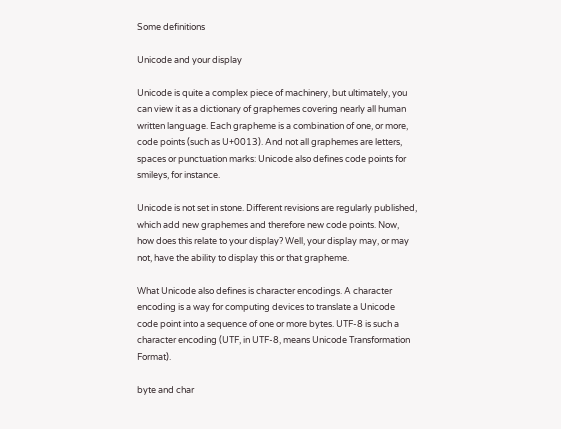Some definitions

Unicode and your display

Unicode is quite a complex piece of machinery, but ultimately, you can view it as a dictionary of graphemes covering nearly all human written language. Each grapheme is a combination of one, or more, code points (such as U+0013). And not all graphemes are letters, spaces or punctuation marks: Unicode also defines code points for smileys, for instance.

Unicode is not set in stone. Different revisions are regularly published, which add new graphemes and therefore new code points. Now, how does this relate to your display? Well, your display may, or may not, have the ability to display this or that grapheme.

What Unicode also defines is character encodings. A character encoding is a way for computing devices to translate a Unicode code point into a sequence of one or more bytes. UTF-8 is such a character encoding (UTF, in UTF-8, means Unicode Transformation Format).

byte and char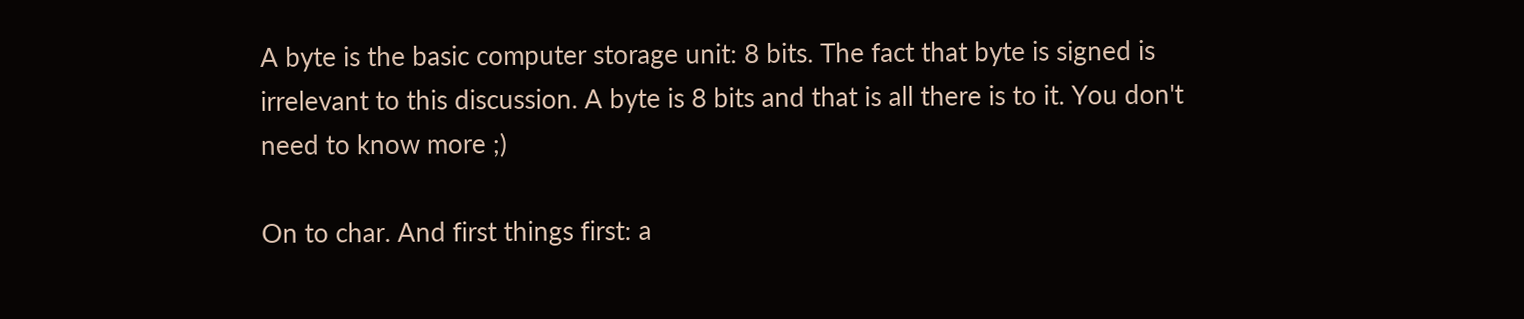A byte is the basic computer storage unit: 8 bits. The fact that byte is signed is irrelevant to this discussion. A byte is 8 bits and that is all there is to it. You don't need to know more ;)

On to char. And first things first: a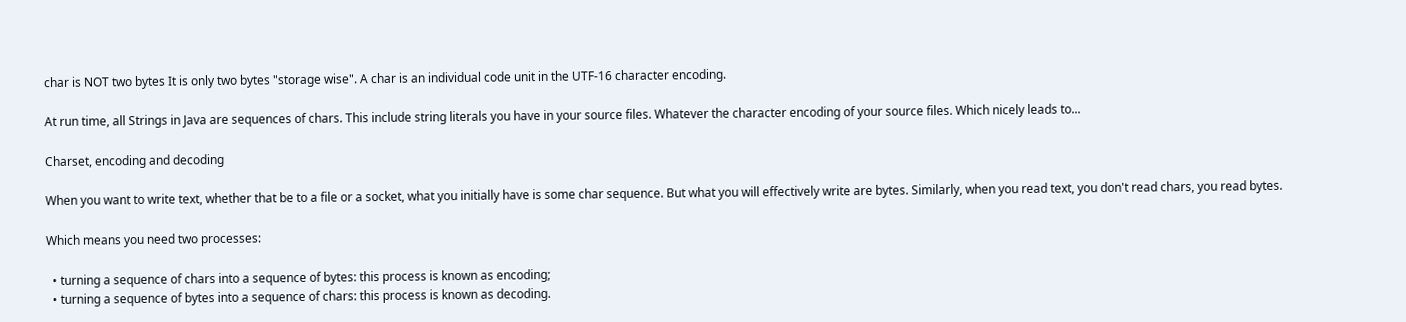char is NOT two bytes It is only two bytes "storage wise". A char is an individual code unit in the UTF-16 character encoding.

At run time, all Strings in Java are sequences of chars. This include string literals you have in your source files. Whatever the character encoding of your source files. Which nicely leads to...

Charset, encoding and decoding

When you want to write text, whether that be to a file or a socket, what you initially have is some char sequence. But what you will effectively write are bytes. Similarly, when you read text, you don't read chars, you read bytes.

Which means you need two processes:

  • turning a sequence of chars into a sequence of bytes: this process is known as encoding;
  • turning a sequence of bytes into a sequence of chars: this process is known as decoding.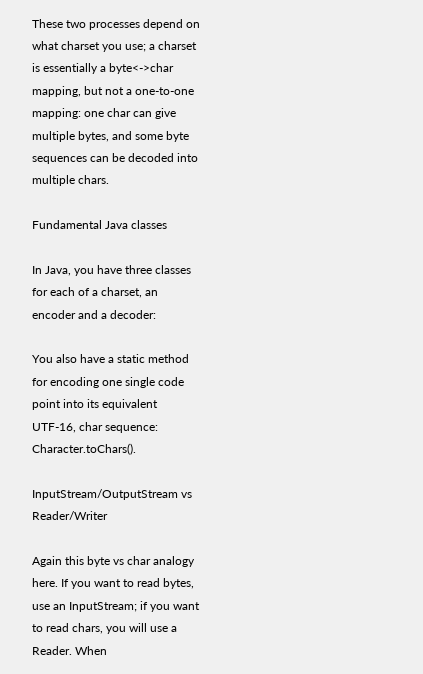These two processes depend on what charset you use; a charset is essentially a byte<->char mapping, but not a one-to-one mapping: one char can give multiple bytes, and some byte sequences can be decoded into multiple chars.

Fundamental Java classes

In Java, you have three classes for each of a charset, an encoder and a decoder:

You also have a static method for encoding one single code point into its equivalent UTF-16, char sequence: Character.toChars().

InputStream/OutputStream vs Reader/Writer

Again this byte vs char analogy here. If you want to read bytes, use an InputStream; if you want to read chars, you will use a Reader. When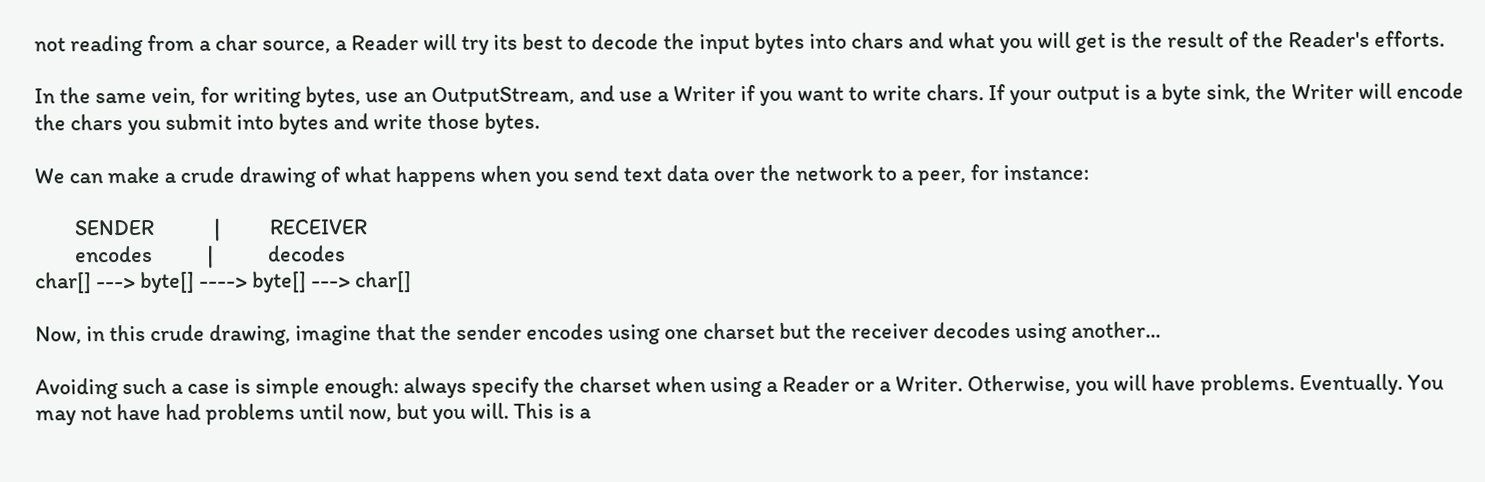not reading from a char source, a Reader will try its best to decode the input bytes into chars and what you will get is the result of the Reader's efforts.

In the same vein, for writing bytes, use an OutputStream, and use a Writer if you want to write chars. If your output is a byte sink, the Writer will encode the chars you submit into bytes and write those bytes.

We can make a crude drawing of what happens when you send text data over the network to a peer, for instance:

        SENDER            |          RECEIVER
        encodes           |           decodes
char[] ---> byte[] ----> byte[] ---> char[]

Now, in this crude drawing, imagine that the sender encodes using one charset but the receiver decodes using another...

Avoiding such a case is simple enough: always specify the charset when using a Reader or a Writer. Otherwise, you will have problems. Eventually. You may not have had problems until now, but you will. This is a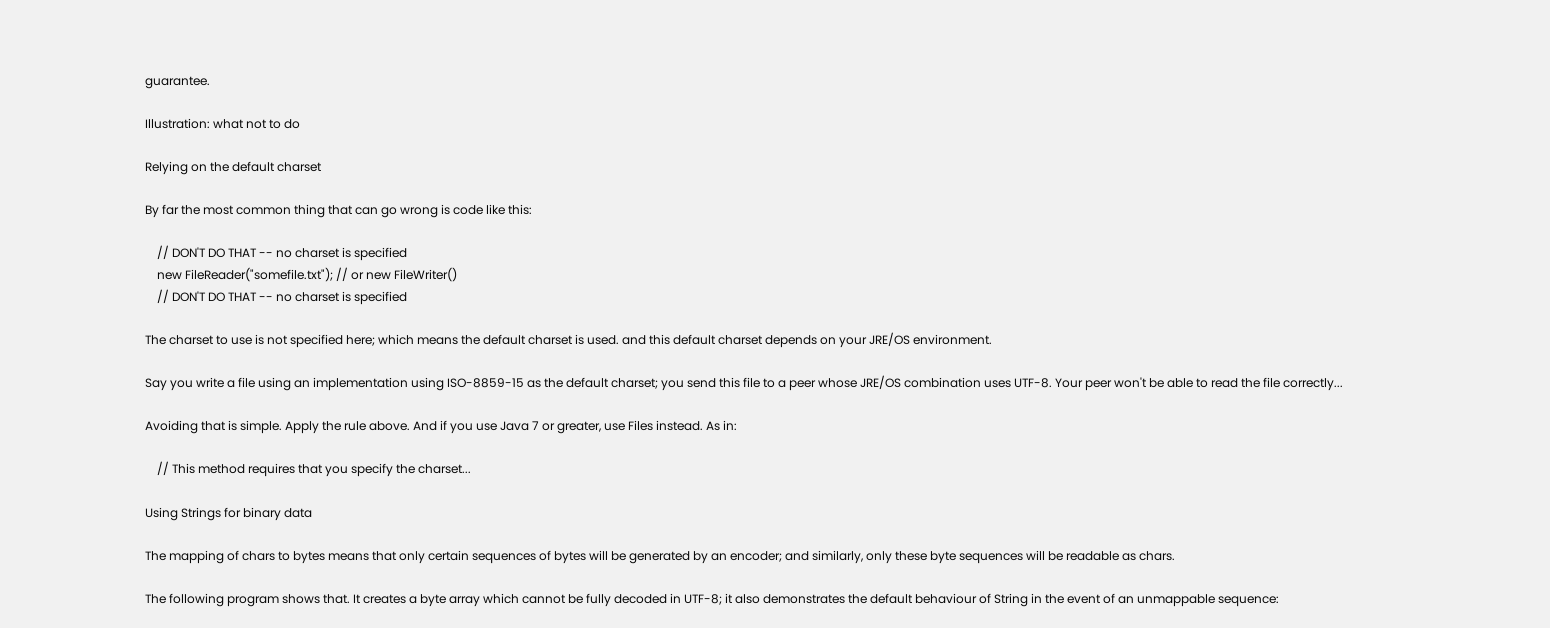guarantee.

Illustration: what not to do

Relying on the default charset

By far the most common thing that can go wrong is code like this:

    // DON'T DO THAT -- no charset is specified
    new FileReader("somefile.txt"); // or new FileWriter()
    // DON'T DO THAT -- no charset is specified

The charset to use is not specified here; which means the default charset is used. and this default charset depends on your JRE/OS environment.

Say you write a file using an implementation using ISO-8859-15 as the default charset; you send this file to a peer whose JRE/OS combination uses UTF-8. Your peer won't be able to read the file correctly...

Avoiding that is simple. Apply the rule above. And if you use Java 7 or greater, use Files instead. As in:

    // This method requires that you specify the charset...

Using Strings for binary data

The mapping of chars to bytes means that only certain sequences of bytes will be generated by an encoder; and similarly, only these byte sequences will be readable as chars.

The following program shows that. It creates a byte array which cannot be fully decoded in UTF-8; it also demonstrates the default behaviour of String in the event of an unmappable sequence: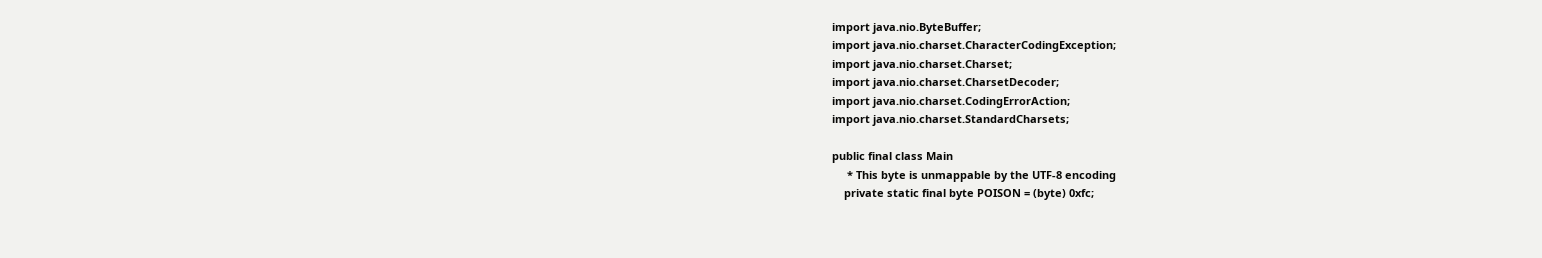import java.nio.ByteBuffer;
import java.nio.charset.CharacterCodingException;
import java.nio.charset.Charset;
import java.nio.charset.CharsetDecoder;
import java.nio.charset.CodingErrorAction;
import java.nio.charset.StandardCharsets;

public final class Main
     * This byte is unmappable by the UTF-8 encoding
    private static final byte POISON = (byte) 0xfc;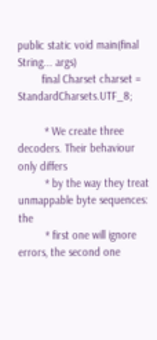public static void main(final String... args)
        final Charset charset = StandardCharsets.UTF_8;

         * We create three decoders. Their behaviour only differs
         * by the way they treat unmappable byte sequences: the
         * first one will ignore errors, the second one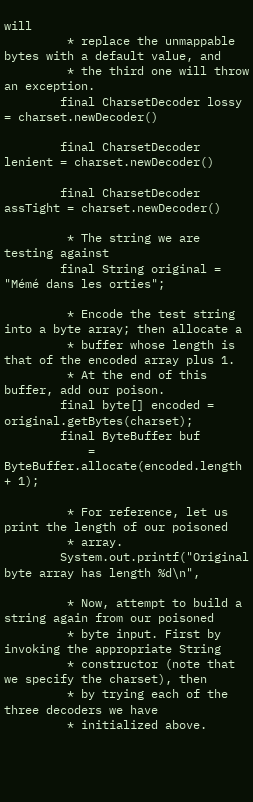will
         * replace the unmappable bytes with a default value, and
         * the third one will throw an exception.
        final CharsetDecoder lossy = charset.newDecoder()

        final CharsetDecoder lenient = charset.newDecoder()

        final CharsetDecoder assTight = charset.newDecoder()

         * The string we are testing against
        final String original = "Mémé dans les orties";

         * Encode the test string into a byte array; then allocate a
         * buffer whose length is that of the encoded array plus 1.
         * At the end of this buffer, add our poison.
        final byte[] encoded = original.getBytes(charset);
        final ByteBuffer buf
            = ByteBuffer.allocate(encoded.length + 1);

         * For reference, let us print the length of our poisoned
         * array.
        System.out.printf("Original byte array has length %d\n",

         * Now, attempt to build a string again from our poisoned
         * byte input. First by invoking the appropriate String
         * constructor (note that we specify the charset), then
         * by trying each of the three decoders we have
         * initialized above.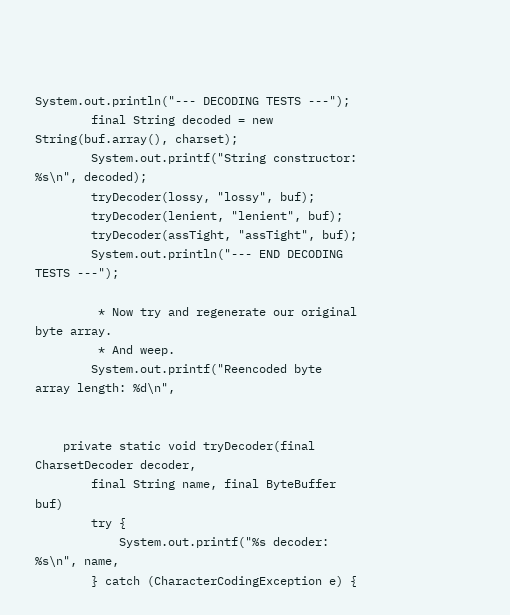System.out.println("--- DECODING TESTS ---");
        final String decoded = new String(buf.array(), charset);
        System.out.printf("String constructor: %s\n", decoded);
        tryDecoder(lossy, "lossy", buf);
        tryDecoder(lenient, "lenient", buf);
        tryDecoder(assTight, "assTight", buf);
        System.out.println("--- END DECODING TESTS ---");

         * Now try and regenerate our original byte array.
         * And weep.
        System.out.printf("Reencoded byte array length: %d\n",


    private static void tryDecoder(final CharsetDecoder decoder,
        final String name, final ByteBuffer buf)
        try {
            System.out.printf("%s decoder: %s\n", name,
        } catch (CharacterCodingException e) {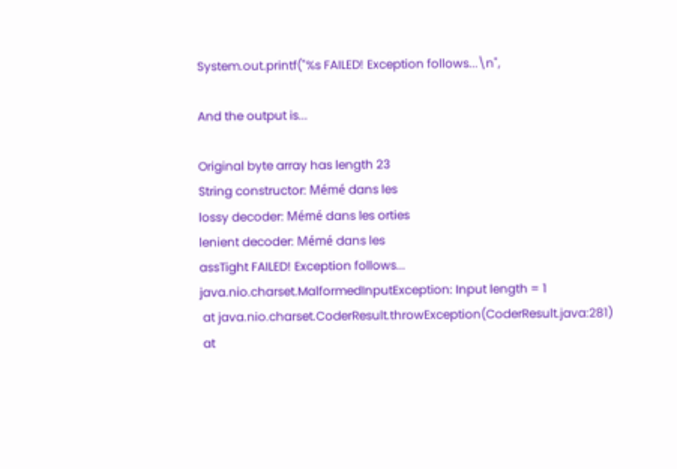System.out.printf("%s FAILED! Exception follows...\n",

And the output is...

Original byte array has length 23
String constructor: Mémé dans les
lossy decoder: Mémé dans les orties
lenient decoder: Mémé dans les
assTight FAILED! Exception follows...
java.nio.charset.MalformedInputException: Input length = 1
 at java.nio.charset.CoderResult.throwException(CoderResult.java:281)
 at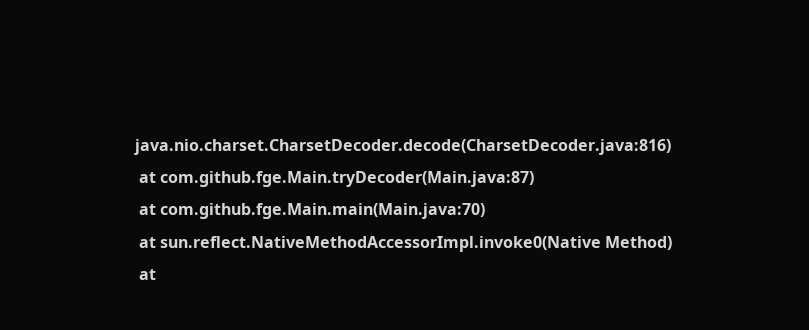java.nio.charset.CharsetDecoder.decode(CharsetDecoder.java:816)
 at com.github.fge.Main.tryDecoder(Main.java:87)
 at com.github.fge.Main.main(Main.java:70)
 at sun.reflect.NativeMethodAccessorImpl.invoke0(Native Method)
 at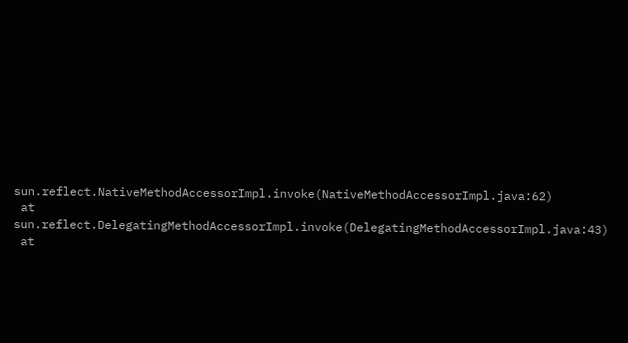sun.reflect.NativeMethodAccessorImpl.invoke(NativeMethodAccessorImpl.java:62)
 at sun.reflect.DelegatingMethodAccessorImpl.invoke(DelegatingMethodAccessorImpl.java:43)
 at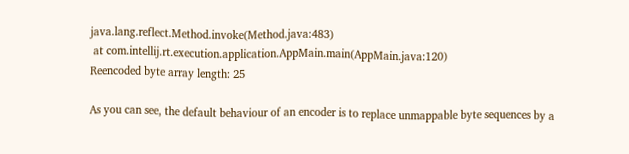java.lang.reflect.Method.invoke(Method.java:483)
 at com.intellij.rt.execution.application.AppMain.main(AppMain.java:120)
Reencoded byte array length: 25

As you can see, the default behaviour of an encoder is to replace unmappable byte sequences by a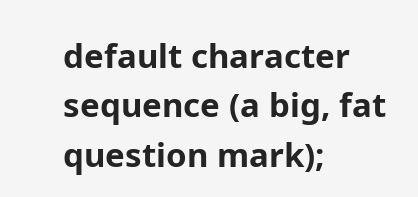default character sequence (a big, fat question mark);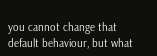you cannot change that default behaviour, but what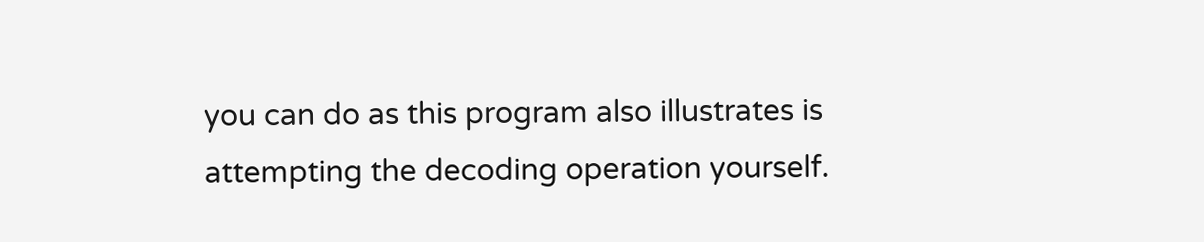you can do as this program also illustrates is attempting the decoding operation yourself.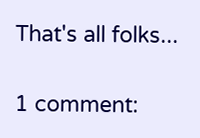That's all folks...

1 comment: